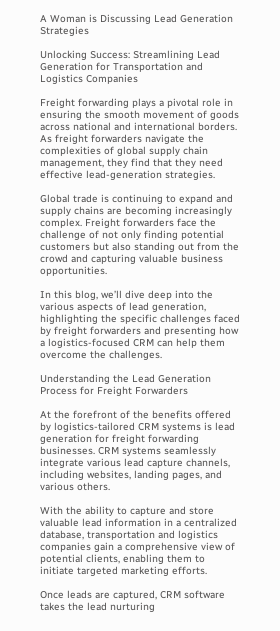A Woman is Discussing Lead Generation Strategies

Unlocking Success: Streamlining Lead Generation for Transportation and Logistics Companies

Freight forwarding plays a pivotal role in ensuring the smooth movement of goods across national and international borders. As freight forwarders navigate the complexities of global supply chain management, they find that they need effective lead-generation strategies.

Global trade is continuing to expand and supply chains are becoming increasingly complex. Freight forwarders face the challenge of not only finding potential customers but also standing out from the crowd and capturing valuable business opportunities.

In this blog, we’ll dive deep into the various aspects of lead generation, highlighting the specific challenges faced by freight forwarders and presenting how a logistics-focused CRM can help them overcome the challenges.

Understanding the Lead Generation Process for Freight Forwarders

At the forefront of the benefits offered by logistics-tailored CRM systems is lead generation for freight forwarding businesses. CRM systems seamlessly integrate various lead capture channels, including websites, landing pages, and various others.

With the ability to capture and store valuable lead information in a centralized database, transportation and logistics companies gain a comprehensive view of potential clients, enabling them to initiate targeted marketing efforts.

Once leads are captured, CRM software takes the lead nurturing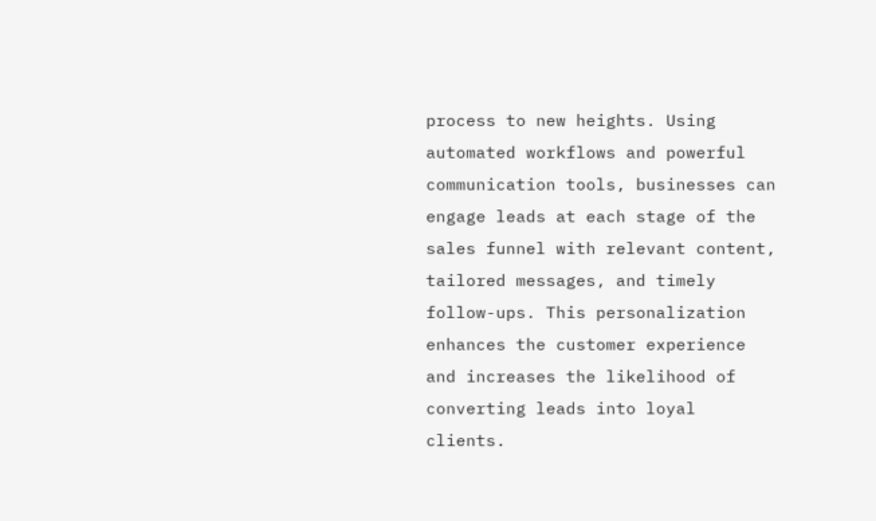process to new heights. Using automated workflows and powerful communication tools, businesses can engage leads at each stage of the sales funnel with relevant content, tailored messages, and timely follow-ups. This personalization enhances the customer experience and increases the likelihood of converting leads into loyal clients.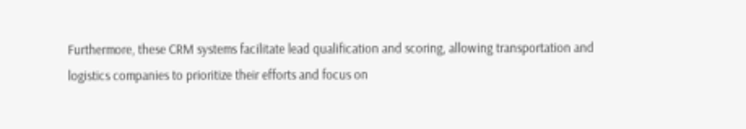Furthermore, these CRM systems facilitate lead qualification and scoring, allowing transportation and logistics companies to prioritize their efforts and focus on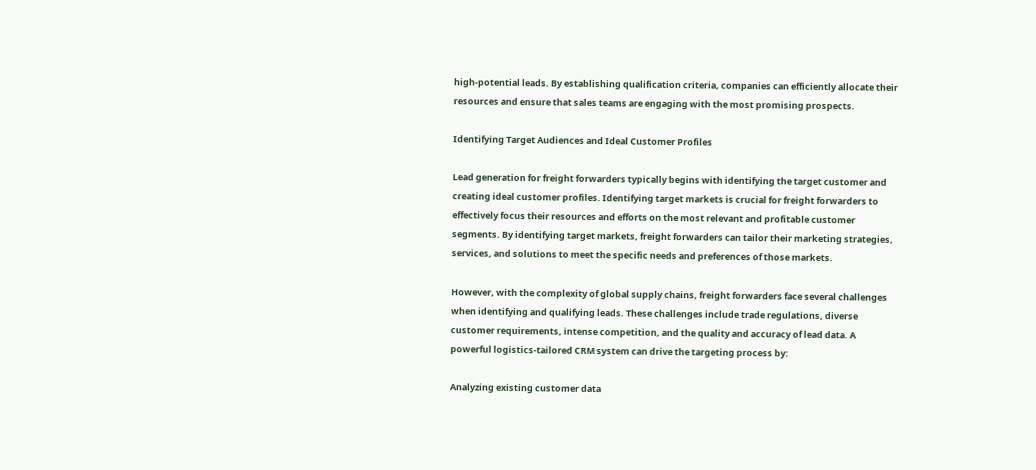high-potential leads. By establishing qualification criteria, companies can efficiently allocate their resources and ensure that sales teams are engaging with the most promising prospects.

Identifying Target Audiences and Ideal Customer Profiles

Lead generation for freight forwarders typically begins with identifying the target customer and creating ideal customer profiles. Identifying target markets is crucial for freight forwarders to effectively focus their resources and efforts on the most relevant and profitable customer segments. By identifying target markets, freight forwarders can tailor their marketing strategies, services, and solutions to meet the specific needs and preferences of those markets.

However, with the complexity of global supply chains, freight forwarders face several challenges when identifying and qualifying leads. These challenges include trade regulations, diverse customer requirements, intense competition, and the quality and accuracy of lead data. A powerful logistics-tailored CRM system can drive the targeting process by:

Analyzing existing customer data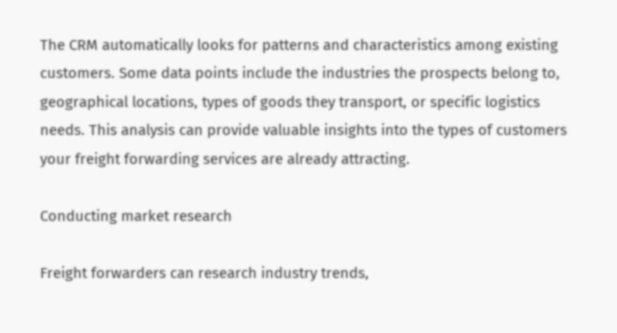The CRM automatically looks for patterns and characteristics among existing customers. Some data points include the industries the prospects belong to, geographical locations, types of goods they transport, or specific logistics needs. This analysis can provide valuable insights into the types of customers your freight forwarding services are already attracting.

Conducting market research

Freight forwarders can research industry trends,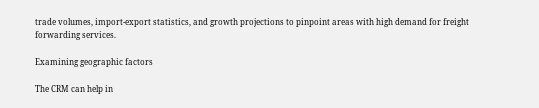trade volumes, import-export statistics, and growth projections to pinpoint areas with high demand for freight forwarding services.

Examining geographic factors

The CRM can help in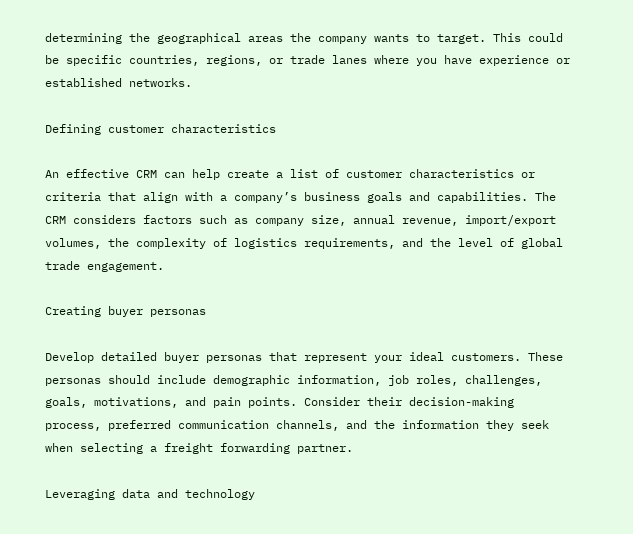determining the geographical areas the company wants to target. This could be specific countries, regions, or trade lanes where you have experience or established networks.

Defining customer characteristics

An effective CRM can help create a list of customer characteristics or criteria that align with a company’s business goals and capabilities. The CRM considers factors such as company size, annual revenue, import/export volumes, the complexity of logistics requirements, and the level of global trade engagement.

Creating buyer personas

Develop detailed buyer personas that represent your ideal customers. These personas should include demographic information, job roles, challenges, goals, motivations, and pain points. Consider their decision-making process, preferred communication channels, and the information they seek when selecting a freight forwarding partner.

Leveraging data and technology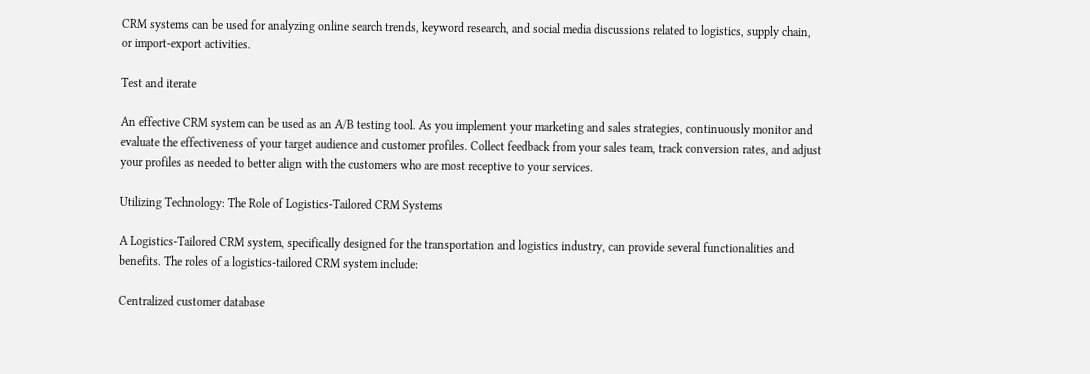CRM systems can be used for analyzing online search trends, keyword research, and social media discussions related to logistics, supply chain, or import-export activities.

Test and iterate

An effective CRM system can be used as an A/B testing tool. As you implement your marketing and sales strategies, continuously monitor and evaluate the effectiveness of your target audience and customer profiles. Collect feedback from your sales team, track conversion rates, and adjust your profiles as needed to better align with the customers who are most receptive to your services.

Utilizing Technology: The Role of Logistics-Tailored CRM Systems

A Logistics-Tailored CRM system, specifically designed for the transportation and logistics industry, can provide several functionalities and benefits. The roles of a logistics-tailored CRM system include:

Centralized customer database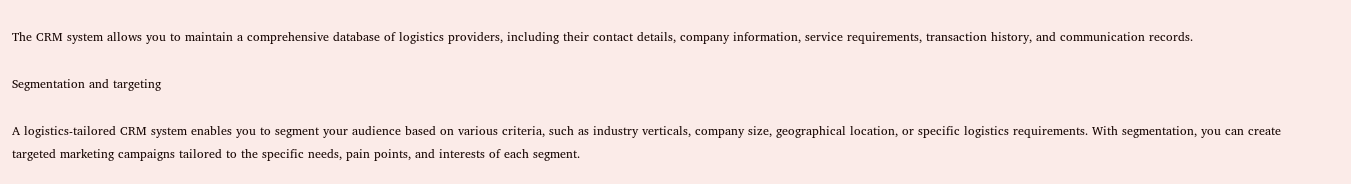The CRM system allows you to maintain a comprehensive database of logistics providers, including their contact details, company information, service requirements, transaction history, and communication records.

Segmentation and targeting

A logistics-tailored CRM system enables you to segment your audience based on various criteria, such as industry verticals, company size, geographical location, or specific logistics requirements. With segmentation, you can create targeted marketing campaigns tailored to the specific needs, pain points, and interests of each segment.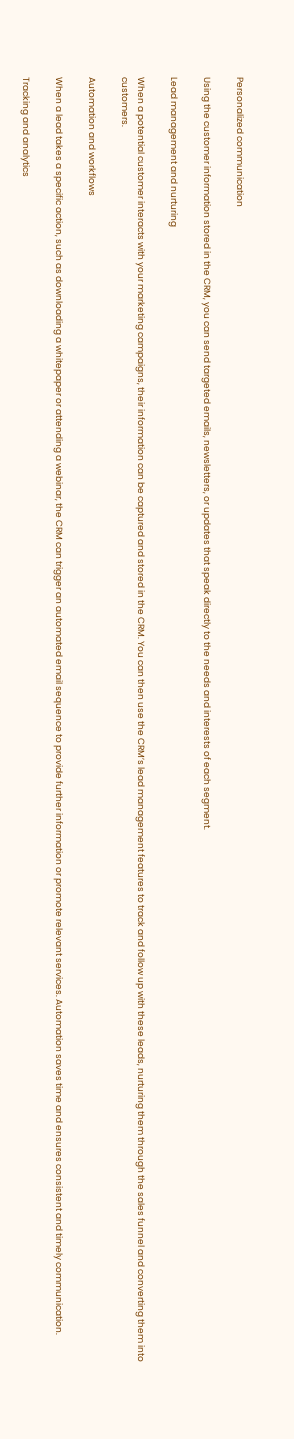Personalized communication

Using the customer information stored in the CRM, you can send targeted emails, newsletters, or updates that speak directly to the needs and interests of each segment.

Lead management and nurturing

When a potential customer interacts with your marketing campaigns, their information can be captured and stored in the CRM. You can then use the CRM’s lead management features to track and follow up with these leads, nurturing them through the sales funnel and converting them into customers.

Automation and workflows

When a lead takes a specific action, such as downloading a whitepaper or attending a webinar, the CRM can trigger an automated email sequence to provide further information or promote relevant services. Automation saves time and ensures consistent and timely communication.

Tracking and analytics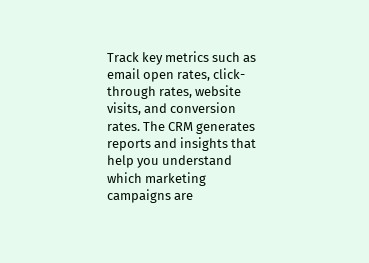Track key metrics such as email open rates, click-through rates, website visits, and conversion rates. The CRM generates reports and insights that help you understand which marketing campaigns are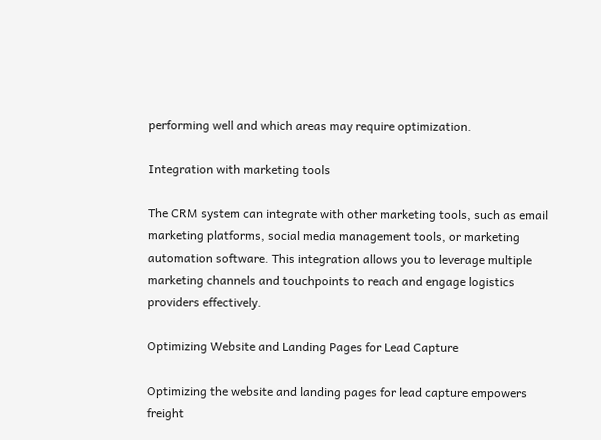performing well and which areas may require optimization.

Integration with marketing tools

The CRM system can integrate with other marketing tools, such as email marketing platforms, social media management tools, or marketing automation software. This integration allows you to leverage multiple marketing channels and touchpoints to reach and engage logistics providers effectively.

Optimizing Website and Landing Pages for Lead Capture

Optimizing the website and landing pages for lead capture empowers freight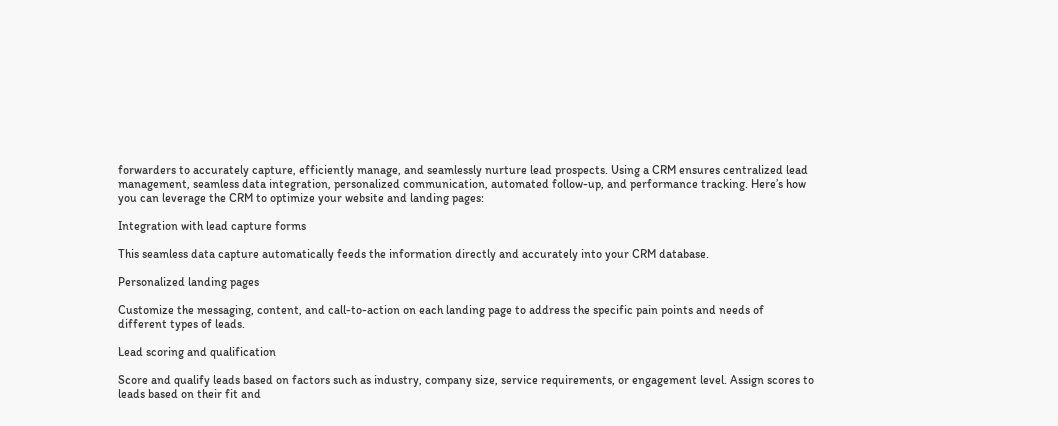forwarders to accurately capture, efficiently manage, and seamlessly nurture lead prospects. Using a CRM ensures centralized lead management, seamless data integration, personalized communication, automated follow-up, and performance tracking. Here’s how you can leverage the CRM to optimize your website and landing pages:

Integration with lead capture forms

This seamless data capture automatically feeds the information directly and accurately into your CRM database.

Personalized landing pages

Customize the messaging, content, and call-to-action on each landing page to address the specific pain points and needs of different types of leads.

Lead scoring and qualification

Score and qualify leads based on factors such as industry, company size, service requirements, or engagement level. Assign scores to leads based on their fit and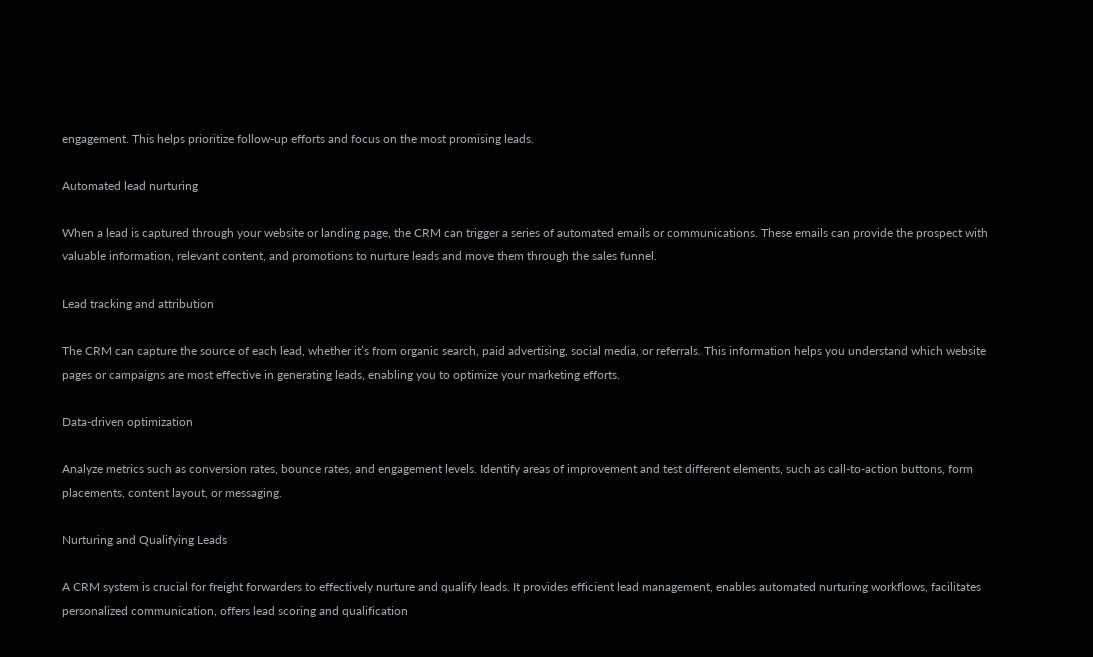engagement. This helps prioritize follow-up efforts and focus on the most promising leads.

Automated lead nurturing

When a lead is captured through your website or landing page, the CRM can trigger a series of automated emails or communications. These emails can provide the prospect with valuable information, relevant content, and promotions to nurture leads and move them through the sales funnel.

Lead tracking and attribution

The CRM can capture the source of each lead, whether it’s from organic search, paid advertising, social media, or referrals. This information helps you understand which website pages or campaigns are most effective in generating leads, enabling you to optimize your marketing efforts.

Data-driven optimization

Analyze metrics such as conversion rates, bounce rates, and engagement levels. Identify areas of improvement and test different elements, such as call-to-action buttons, form placements, content layout, or messaging.

Nurturing and Qualifying Leads

A CRM system is crucial for freight forwarders to effectively nurture and qualify leads. It provides efficient lead management, enables automated nurturing workflows, facilitates personalized communication, offers lead scoring and qualification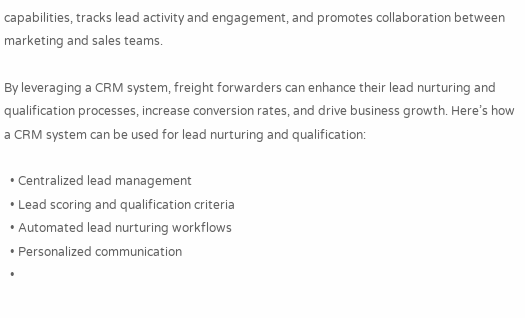capabilities, tracks lead activity and engagement, and promotes collaboration between marketing and sales teams.

By leveraging a CRM system, freight forwarders can enhance their lead nurturing and qualification processes, increase conversion rates, and drive business growth. Here’s how a CRM system can be used for lead nurturing and qualification:

  • Centralized lead management
  • Lead scoring and qualification criteria
  • Automated lead nurturing workflows
  • Personalized communication
  •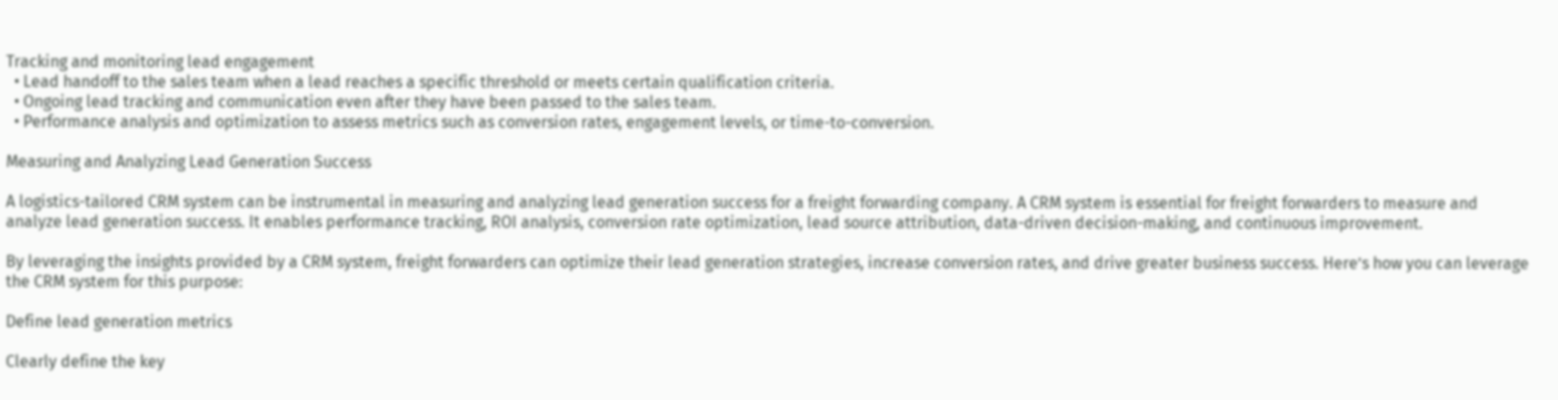Tracking and monitoring lead engagement
  • Lead handoff to the sales team when a lead reaches a specific threshold or meets certain qualification criteria.
  • Ongoing lead tracking and communication even after they have been passed to the sales team.
  • Performance analysis and optimization to assess metrics such as conversion rates, engagement levels, or time-to-conversion.

Measuring and Analyzing Lead Generation Success

A logistics-tailored CRM system can be instrumental in measuring and analyzing lead generation success for a freight forwarding company. A CRM system is essential for freight forwarders to measure and analyze lead generation success. It enables performance tracking, ROI analysis, conversion rate optimization, lead source attribution, data-driven decision-making, and continuous improvement.

By leveraging the insights provided by a CRM system, freight forwarders can optimize their lead generation strategies, increase conversion rates, and drive greater business success. Here’s how you can leverage the CRM system for this purpose:

Define lead generation metrics

Clearly define the key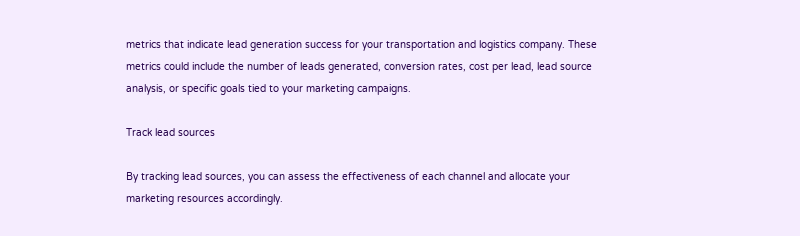metrics that indicate lead generation success for your transportation and logistics company. These metrics could include the number of leads generated, conversion rates, cost per lead, lead source analysis, or specific goals tied to your marketing campaigns.

Track lead sources

By tracking lead sources, you can assess the effectiveness of each channel and allocate your marketing resources accordingly.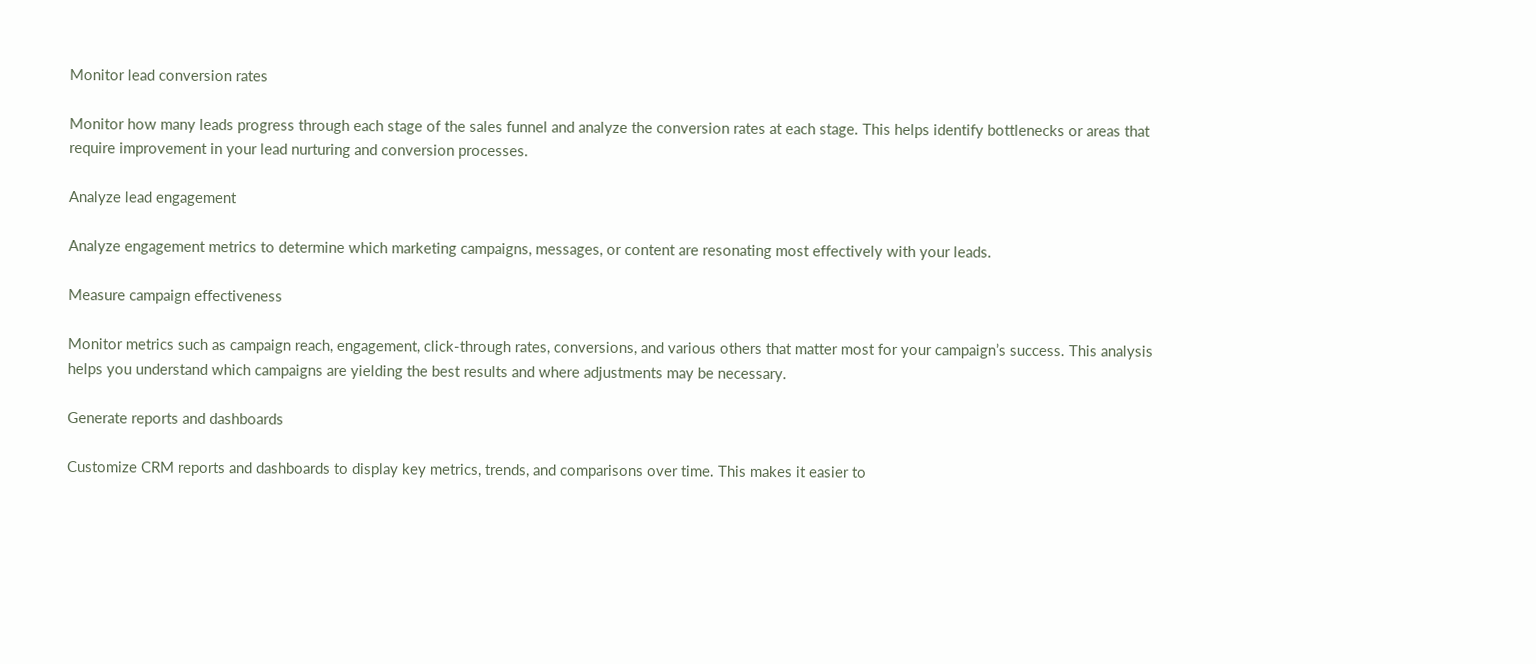Monitor lead conversion rates

Monitor how many leads progress through each stage of the sales funnel and analyze the conversion rates at each stage. This helps identify bottlenecks or areas that require improvement in your lead nurturing and conversion processes.

Analyze lead engagement

Analyze engagement metrics to determine which marketing campaigns, messages, or content are resonating most effectively with your leads.

Measure campaign effectiveness

Monitor metrics such as campaign reach, engagement, click-through rates, conversions, and various others that matter most for your campaign’s success. This analysis helps you understand which campaigns are yielding the best results and where adjustments may be necessary.

Generate reports and dashboards

Customize CRM reports and dashboards to display key metrics, trends, and comparisons over time. This makes it easier to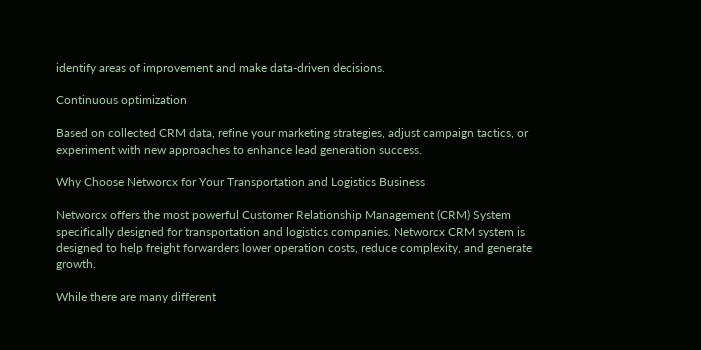identify areas of improvement and make data-driven decisions.

Continuous optimization

Based on collected CRM data, refine your marketing strategies, adjust campaign tactics, or experiment with new approaches to enhance lead generation success.

Why Choose Networcx for Your Transportation and Logistics Business

Networcx offers the most powerful Customer Relationship Management (CRM) System specifically designed for transportation and logistics companies. Networcx CRM system is designed to help freight forwarders lower operation costs, reduce complexity, and generate growth.

While there are many different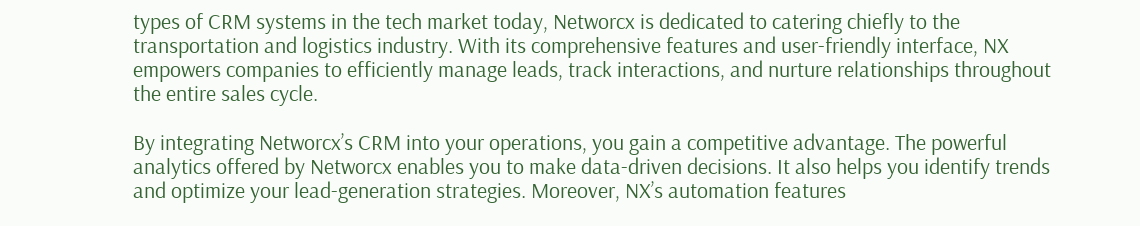types of CRM systems in the tech market today, Networcx is dedicated to catering chiefly to the transportation and logistics industry. With its comprehensive features and user-friendly interface, NX empowers companies to efficiently manage leads, track interactions, and nurture relationships throughout the entire sales cycle.

By integrating Networcx’s CRM into your operations, you gain a competitive advantage. The powerful analytics offered by Networcx enables you to make data-driven decisions. It also helps you identify trends and optimize your lead-generation strategies. Moreover, NX’s automation features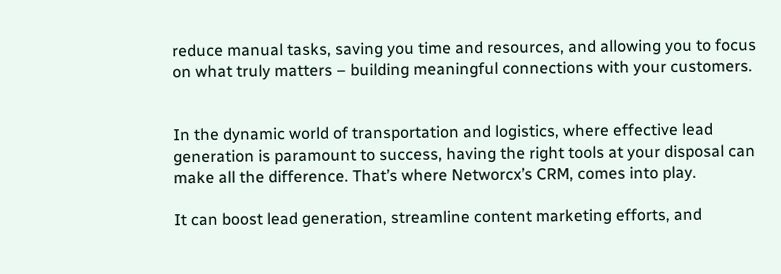reduce manual tasks, saving you time and resources, and allowing you to focus on what truly matters – building meaningful connections with your customers.


In the dynamic world of transportation and logistics, where effective lead generation is paramount to success, having the right tools at your disposal can make all the difference. That’s where Networcx’s CRM, comes into play.

It can boost lead generation, streamline content marketing efforts, and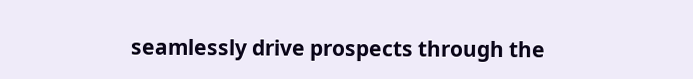seamlessly drive prospects through the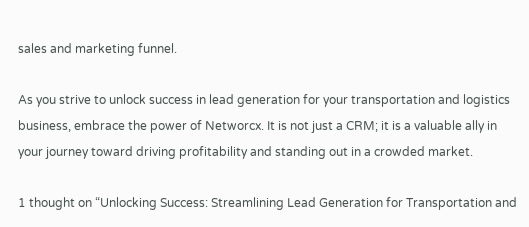sales and marketing funnel.

As you strive to unlock success in lead generation for your transportation and logistics business, embrace the power of Networcx. It is not just a CRM; it is a valuable ally in your journey toward driving profitability and standing out in a crowded market.

1 thought on “Unlocking Success: Streamlining Lead Generation for Transportation and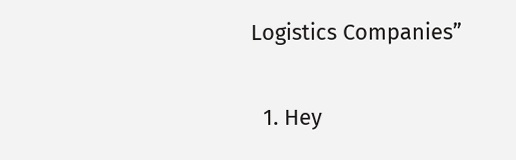Logistics Companies”

  1. Hey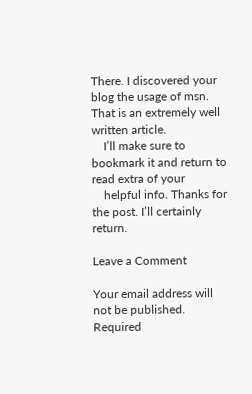There. I discovered your blog the usage of msn. That is an extremely well written article.
    I’ll make sure to bookmark it and return to read extra of your
    helpful info. Thanks for the post. I’ll certainly return.

Leave a Comment

Your email address will not be published. Required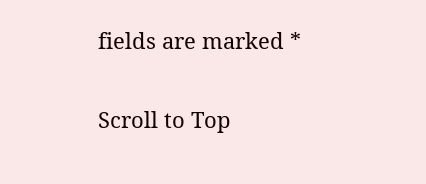fields are marked *

Scroll to Top